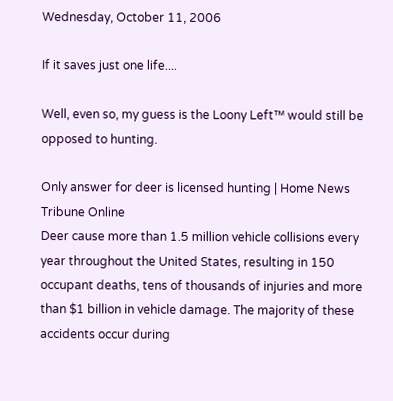Wednesday, October 11, 2006

If it saves just one life....

Well, even so, my guess is the Loony Left™ would still be opposed to hunting.

Only answer for deer is licensed hunting | Home News Tribune Online
Deer cause more than 1.5 million vehicle collisions every year throughout the United States, resulting in 150 occupant deaths, tens of thousands of injuries and more than $1 billion in vehicle damage. The majority of these accidents occur during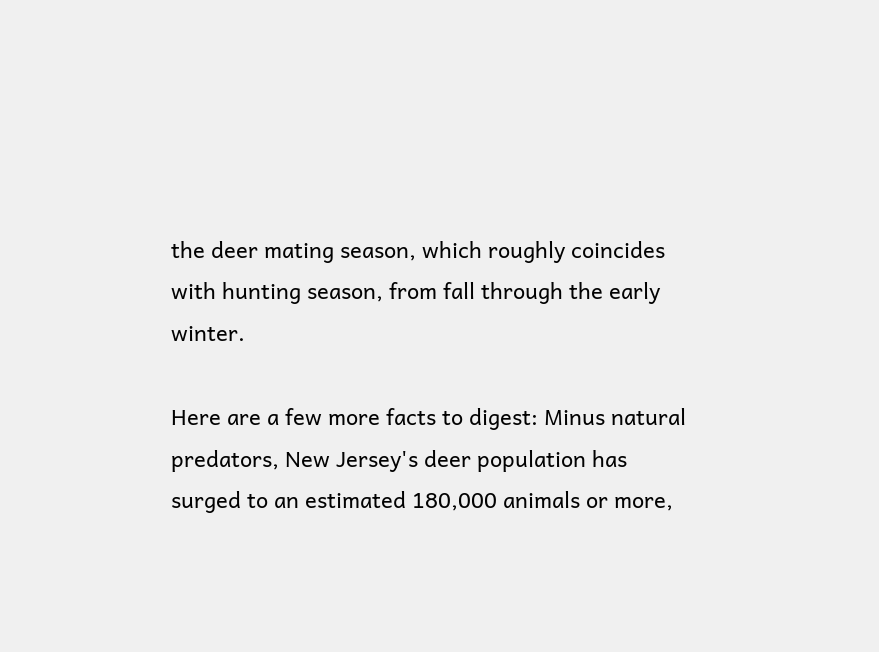the deer mating season, which roughly coincides with hunting season, from fall through the early winter.

Here are a few more facts to digest: Minus natural predators, New Jersey's deer population has surged to an estimated 180,000 animals or more,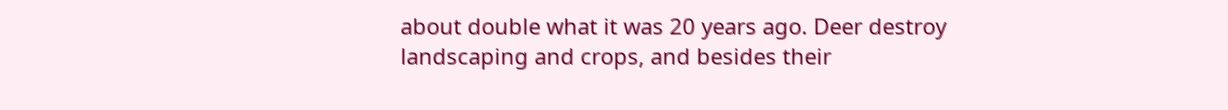about double what it was 20 years ago. Deer destroy landscaping and crops, and besides their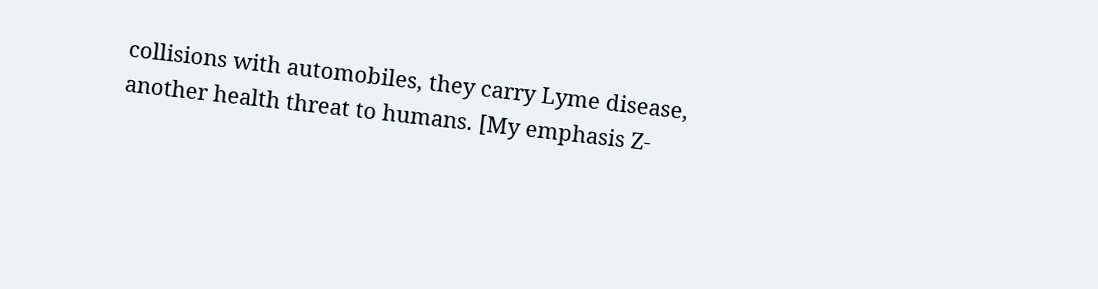collisions with automobiles, they carry Lyme disease, another health threat to humans. [My emphasis Z-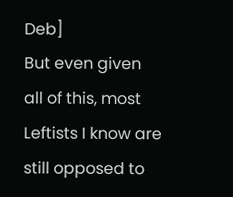Deb]
But even given all of this, most Leftists I know are still opposed to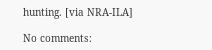hunting. [via NRA-ILA]

No comments: